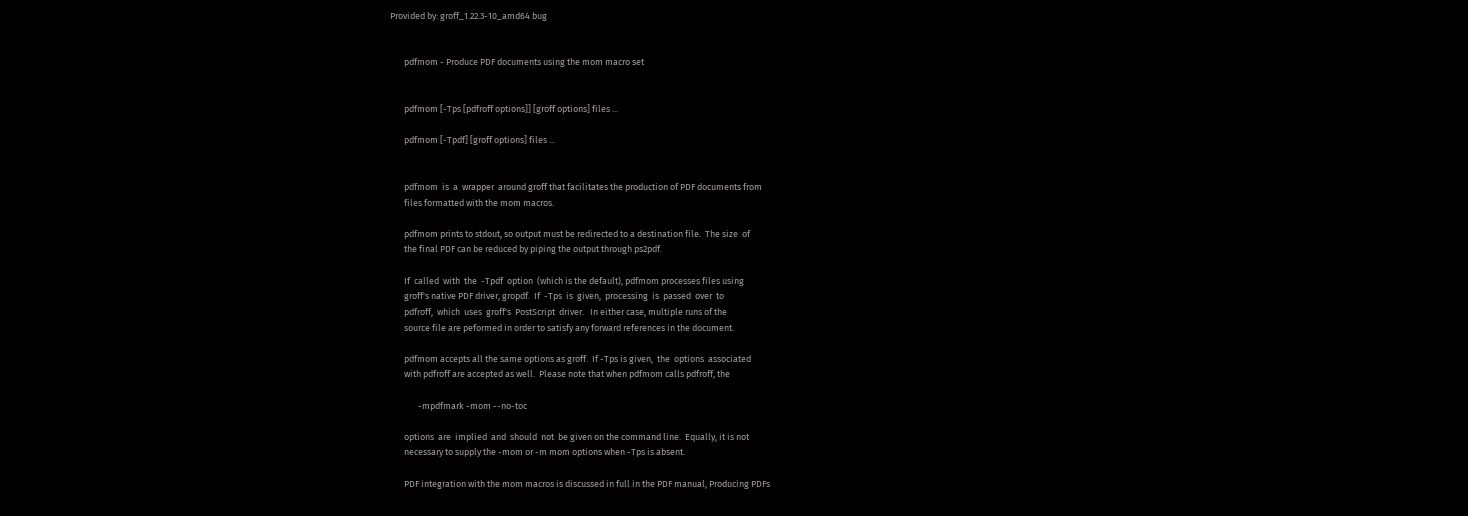Provided by: groff_1.22.3-10_amd64 bug


       pdfmom - Produce PDF documents using the mom macro set


       pdfmom [-Tps [pdfroff options]] [groff options] files ...

       pdfmom [-Tpdf] [groff options] files ...


       pdfmom  is  a  wrapper  around groff that facilitates the production of PDF documents from
       files formatted with the mom macros.

       pdfmom prints to stdout, so output must be redirected to a destination file.  The size  of
       the final PDF can be reduced by piping the output through ps2pdf.

       If  called  with  the  -Tpdf  option  (which is the default), pdfmom processes files using
       groff's native PDF driver, gropdf.  If  -Tps  is  given,  processing  is  passed  over  to
       pdfroff,  which  uses  groff's  PostScript  driver.   In either case, multiple runs of the
       source file are peformed in order to satisfy any forward references in the document.

       pdfmom accepts all the same options as groff.  If -Tps is given,  the  options  associated
       with pdfroff are accepted as well.  Please note that when pdfmom calls pdfroff, the

              -mpdfmark -mom --no-toc

       options  are  implied  and  should  not  be given on the command line.  Equally, it is not
       necessary to supply the -mom or -m mom options when -Tps is absent.

       PDF integration with the mom macros is discussed in full in the PDF manual, Producing PDFs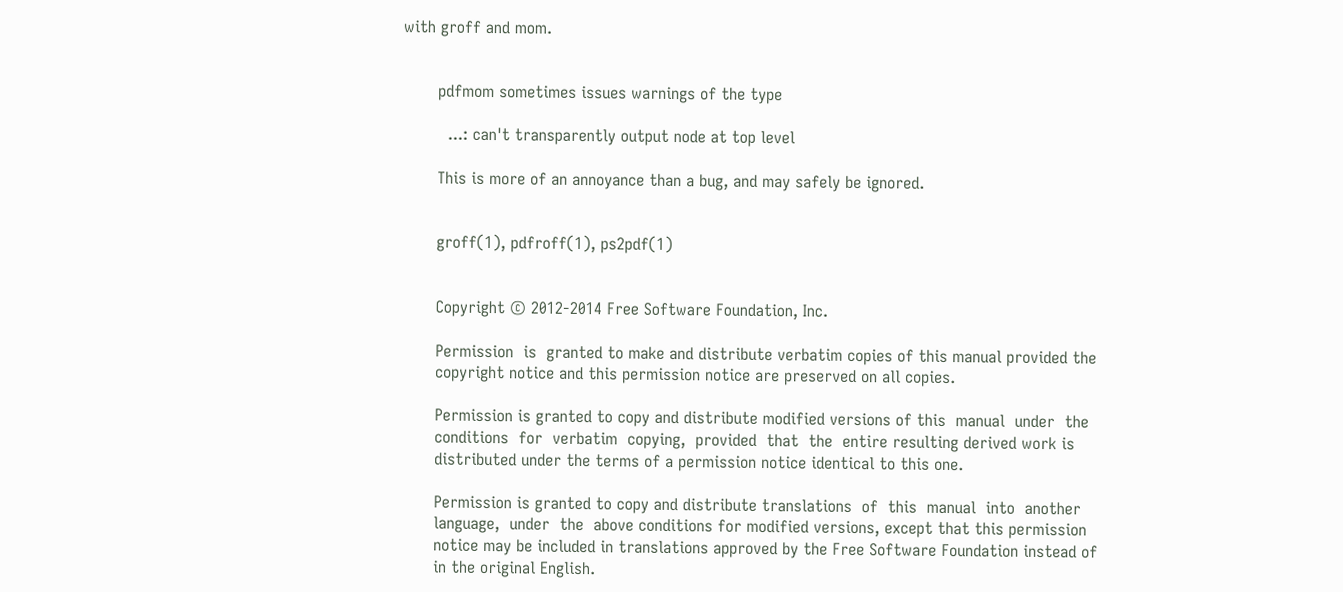with groff and mom.


       pdfmom sometimes issues warnings of the type

         ...: can't transparently output node at top level

       This is more of an annoyance than a bug, and may safely be ignored.


       groff(1), pdfroff(1), ps2pdf(1)


       Copyright © 2012-2014 Free Software Foundation, Inc.

       Permission  is  granted to make and distribute verbatim copies of this manual provided the
       copyright notice and this permission notice are preserved on all copies.

       Permission is granted to copy and distribute modified versions of this  manual  under  the
       conditions  for  verbatim  copying,  provided  that  the  entire resulting derived work is
       distributed under the terms of a permission notice identical to this one.

       Permission is granted to copy and distribute translations  of  this  manual  into  another
       language,  under  the  above conditions for modified versions, except that this permission
       notice may be included in translations approved by the Free Software Foundation instead of
       in the original English.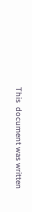This  document was written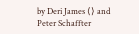by Deri James ⟨⟩ and Peter Schaffter